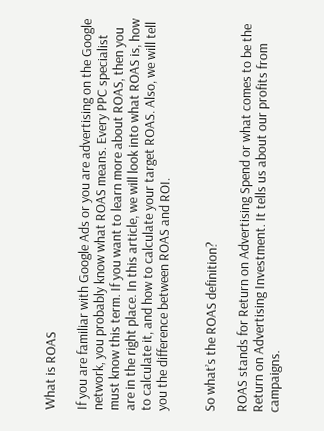What is ROAS

If you are familiar with Google Ads or you are advertising on the Google network, you probably know what ROAS means. Every PPC specialist must know this term. If you want to learn more about ROAS, then you are in the right place. In this article, we will look into what ROAS is, how to calculate it, and how to calculate your target ROAS. Also, we will tell you the difference between ROAS and ROI.


So what’s the ROAS definition?

ROAS stands for Return on Advertising Spend or what comes to be the Return on Advertising Investment. It tells us about our profits from campaigns.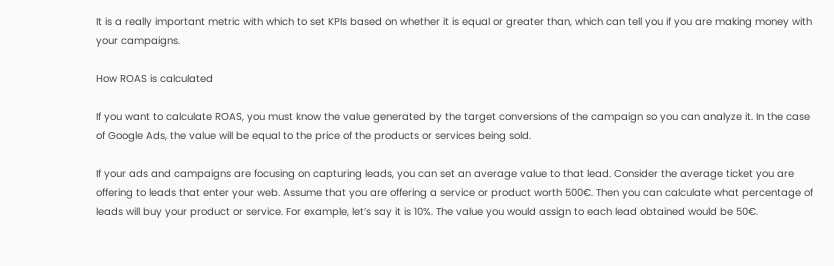It is a really important metric with which to set KPIs based on whether it is equal or greater than, which can tell you if you are making money with your campaigns.

How ROAS is calculated

If you want to calculate ROAS, you must know the value generated by the target conversions of the campaign so you can analyze it. In the case of Google Ads, the value will be equal to the price of the products or services being sold.

If your ads and campaigns are focusing on capturing leads, you can set an average value to that lead. Consider the average ticket you are offering to leads that enter your web. Assume that you are offering a service or product worth 500€. Then you can calculate what percentage of leads will buy your product or service. For example, let’s say it is 10%. The value you would assign to each lead obtained would be 50€.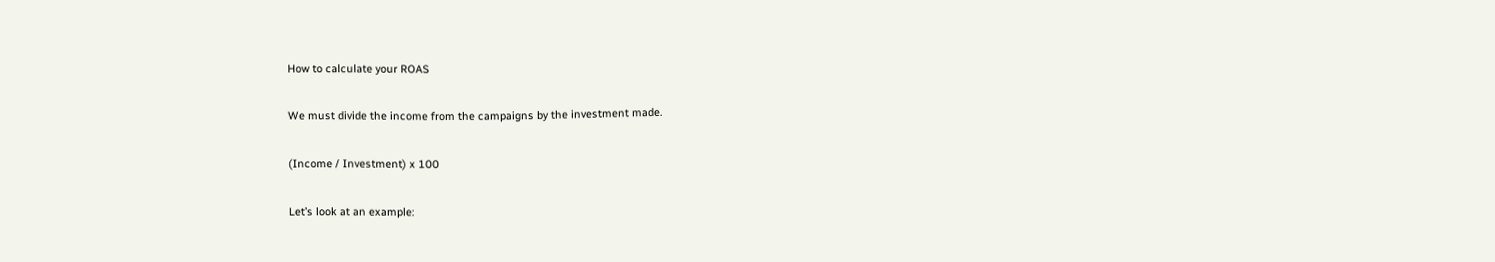How to calculate your ROAS

We must divide the income from the campaigns by the investment made.

(Income / Investment) x 100

Let’s look at an example: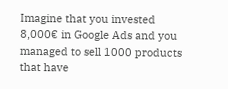Imagine that you invested 8,000€ in Google Ads and you managed to sell 1000 products that have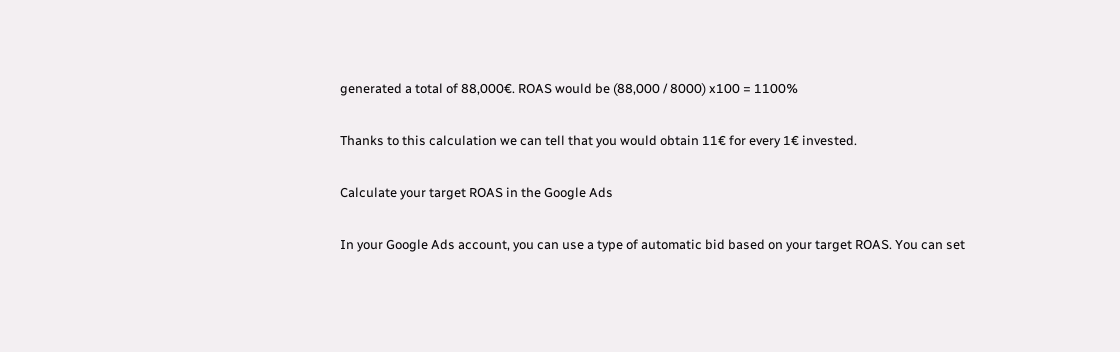generated a total of 88,000€. ROAS would be (88,000 / 8000) x100 = 1100%

Thanks to this calculation we can tell that you would obtain 11€ for every 1€ invested.

Calculate your target ROAS in the Google Ads

In your Google Ads account, you can use a type of automatic bid based on your target ROAS. You can set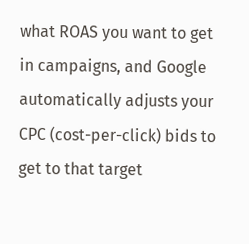what ROAS you want to get in campaigns, and Google automatically adjusts your CPC (cost-per-click) bids to get to that target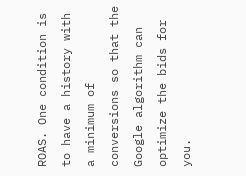ROAS. One condition is to have a history with a minimum of conversions so that the Google algorithm can optimize the bids for you.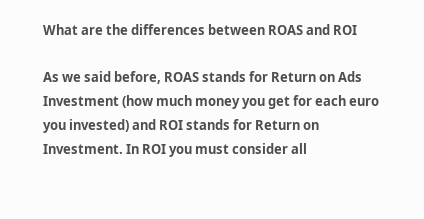What are the differences between ROAS and ROI

As we said before, ROAS stands for Return on Ads Investment (how much money you get for each euro you invested) and ROI stands for Return on Investment. In ROI you must consider all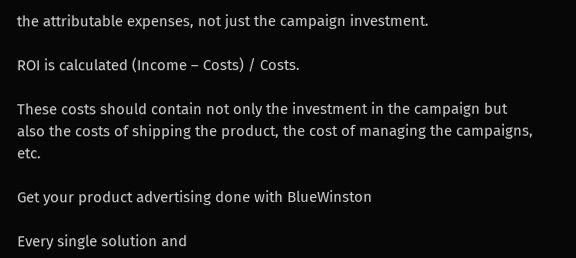the attributable expenses, not just the campaign investment.

ROI is calculated (Income – Costs) / Costs.

These costs should contain not only the investment in the campaign but also the costs of shipping the product, the cost of managing the campaigns, etc.

Get your product advertising done with BlueWinston

Every single solution and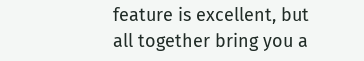feature is excellent, but all together bring you a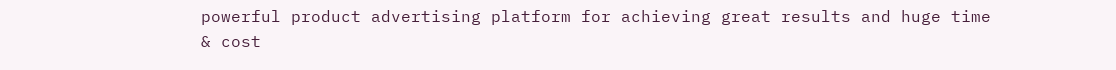powerful product advertising platform for achieving great results and huge time & cost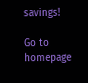savings!

Go to homepage